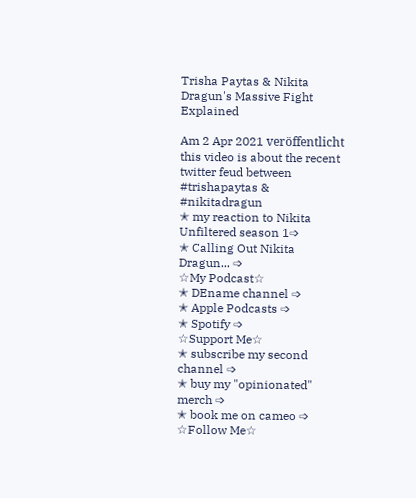Trisha Paytas & Nikita Dragun's Massive Fight Explained

Am 2 Apr 2021 veröffentlicht
this video is about the recent twitter feud between #trishapaytas & #nikitadragun
✭ my reaction to Nikita Unfiltered season 1➩
✭ Calling Out Nikita Dragun... ➩
☆My Podcast☆
✭ DEname channel ➩
✭ Apple Podcasts ➩
✭ Spotify ➩
☆Support Me☆
✭ subscribe my second channel ➩
✭ buy my "opinionated" merch ➩
✭ book me on cameo ➩
☆Follow Me☆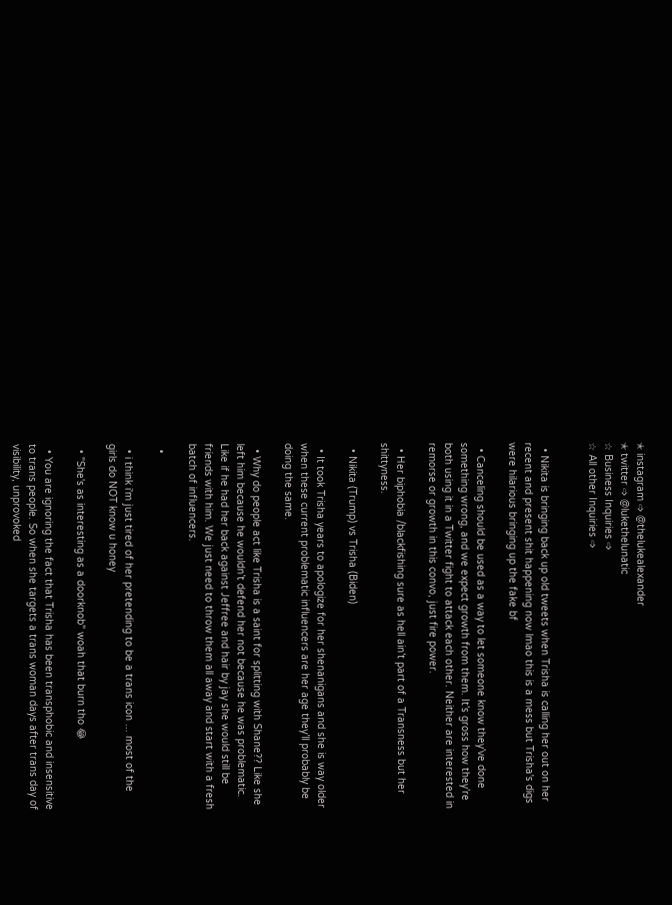✭ instagram ➩ @thelukealexander
✭ twitter ➩ @lukethelunatic
☆ Business Inquiries ➩
☆ All other Inquiries ➩


  • Nikita is bringing back up old tweets when Trisha is calling her out on her recent and present shit happening now lmao this is a mess but Trisha's digs were hilarious bringing up the fake bf

  • Canceling should be used as a way to let someone know they’ve done something wrong, and we expect growth from them. It’s gross how they’re both using it in a Twitter fight to attack each other. Neither are interested in remorse or growth in this convo, just fire power.

  • Her biphobia /blackfishing sure as hell ain’t part of a Transness but her shittyness.

  • Nikita (Trump) vs Trisha (Biden)

  • It took Trisha years to apologize for her shenanigans and she is way older when these current problematic influencers are her age they’ll probably be doing the same.

  • Why do people act like Trisha is a saint for splitting with Shane?? Like she left him because he wouldn’t defend her not because he was problematic. Like if he had her back against Jeffree and hair by jay she would still be friends with him. We just need to throw them all away and start with a fresh batch of influencers.

  •

  • i think i'm just tired of her pretending to be a trans icon ... most of the girls do NOT know u honey

  • "She's as interesting as a doorknob" woah that burn tho 😂

  • You are ignoring the fact that Trisha has been transphobic and insensitive to trans people. So when she targets a trans woman days after trans day of visibility, unprovoked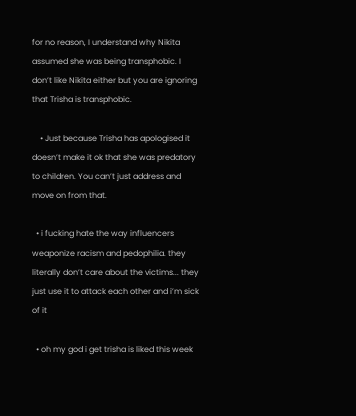for no reason, I understand why Nikita assumed she was being transphobic. I don’t like Nikita either but you are ignoring that Trisha is transphobic.

    • Just because Trisha has apologised it doesn’t make it ok that she was predatory to children. You can’t just address and move on from that.

  • i fucking hate the way influencers weaponize racism and pedophilia. they literally don’t care about the victims... they just use it to attack each other and i’m sick of it

  • oh my god i get trisha is liked this week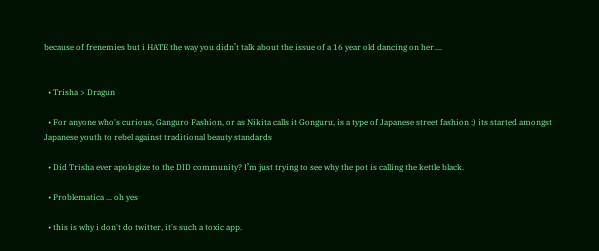because of frenemies but i HATE the way you didn’t talk about the issue of a 16 year old dancing on her....


  • Trisha > Dragun

  • For anyone who's curious, Ganguro Fashion, or as Nikita calls it Gonguru, is a type of Japanese street fashion :) its started amongst Japanese youth to rebel against traditional beauty standards

  • Did Trisha ever apologize to the DID community? I’m just trying to see why the pot is calling the kettle black.

  • Problematica ... oh yes

  • this is why i don't do twitter, it's such a toxic app.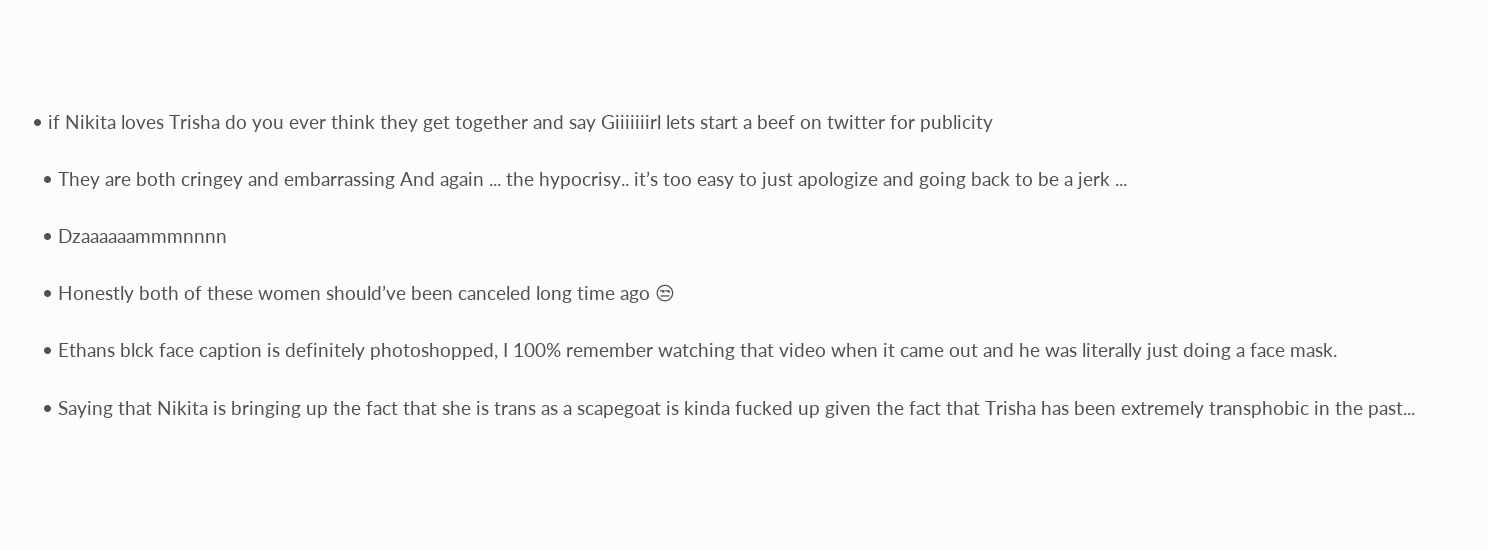• if Nikita loves Trisha do you ever think they get together and say Giiiiiiirl lets start a beef on twitter for publicity

  • They are both cringey and embarrassing And again ... the hypocrisy.. it’s too easy to just apologize and going back to be a jerk ...

  • Dzaaaaaammmnnnn

  • Honestly both of these women should’ve been canceled long time ago 😒

  • Ethans blck face caption is definitely photoshopped, I 100% remember watching that video when it came out and he was literally just doing a face mask.

  • Saying that Nikita is bringing up the fact that she is trans as a scapegoat is kinda fucked up given the fact that Trisha has been extremely transphobic in the past...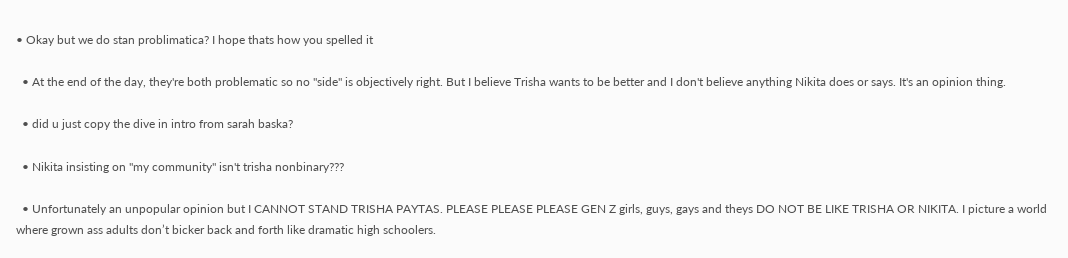• Okay but we do stan problimatica? I hope thats how you spelled it

  • At the end of the day, they're both problematic so no "side" is objectively right. But I believe Trisha wants to be better and I don't believe anything Nikita does or says. It's an opinion thing.

  • did u just copy the dive in intro from sarah baska?

  • Nikita insisting on "my community" isn't trisha nonbinary???

  • Unfortunately an unpopular opinion but I CANNOT STAND TRISHA PAYTAS. PLEASE PLEASE PLEASE GEN Z girls, guys, gays and theys DO NOT BE LIKE TRISHA OR NIKITA. I picture a world where grown ass adults don’t bicker back and forth like dramatic high schoolers.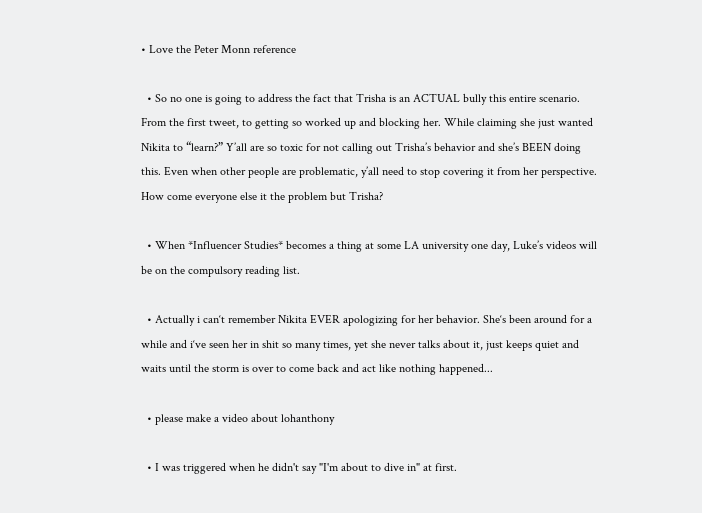• Love the Peter Monn reference

  • So no one is going to address the fact that Trisha is an ACTUAL bully this entire scenario. From the first tweet, to getting so worked up and blocking her. While claiming she just wanted Nikita to “learn?” Y’all are so toxic for not calling out Trisha’s behavior and she’s BEEN doing this. Even when other people are problematic, y’all need to stop covering it from her perspective. How come everyone else it the problem but Trisha?

  • When *Influencer Studies* becomes a thing at some LA university one day, Luke’s videos will be on the compulsory reading list.

  • Actually i can‘t remember Nikita EVER apologizing for her behavior. She‘s been around for a while and i‘ve seen her in shit so many times, yet she never talks about it, just keeps quiet and waits until the storm is over to come back and act like nothing happened...

  • please make a video about lohanthony

  • I was triggered when he didn't say "I'm about to dive in" at first.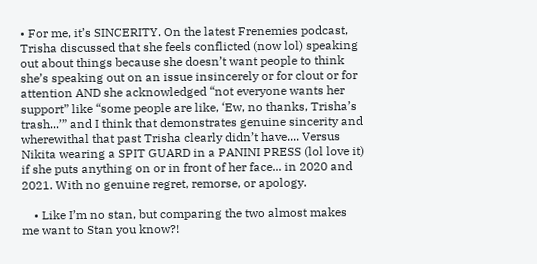• For me, it’s SINCERITY. On the latest Frenemies podcast, Trisha discussed that she feels conflicted (now lol) speaking out about things because she doesn’t want people to think she’s speaking out on an issue insincerely or for clout or for attention AND she acknowledged “not everyone wants her support” like “some people are like, ‘Ew, no thanks, Trisha’s trash...’” and I think that demonstrates genuine sincerity and wherewithal that past Trisha clearly didn’t have.... Versus Nikita wearing a SPIT GUARD in a PANINI PRESS (lol love it) if she puts anything on or in front of her face... in 2020 and 2021. With no genuine regret, remorse, or apology.

    • Like I’m no stan, but comparing the two almost makes me want to Stan you know?!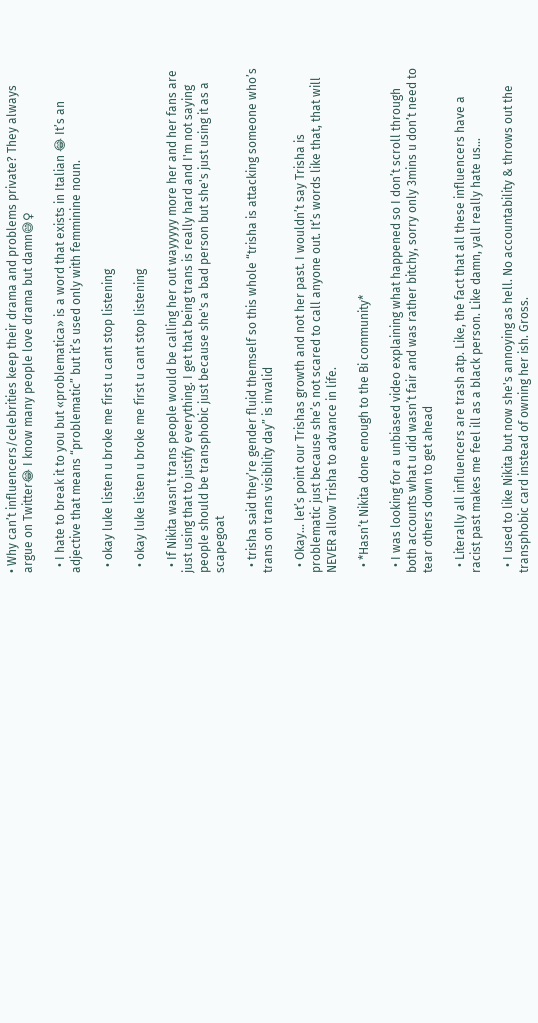• Why can’t influencers/celebrities keep their drama and problems private? They always argue on Twitter😂 I know many people love drama but damn😅♀

  • I hate to break it to you but «problematica» is a word that exists in Italian 😂 It’s an adjective that means “problematic” but it’s used only with femminine noun.

  • okay luke listen u broke me first u cant stop listening

  • okay luke listen u broke me first u cant stop listening

  • If Nikita wasn't trans people would be calling her out wayyyyy more her and her fans are just using that to justify everything. I get that being trans is really hard and I'm not saying people should be transphobic just because she's a bad person but she's just using it as a scapegoat

  • trisha said they’re gender fluid themself so this whole “trisha is attacking someone who’s trans on trans visibility day” is invalid

  • Okay... let’s point our Trishas growth and not her past. I wouldn’t say Trisha is problematic just because she’s not scared to call anyone out. It’s words like that, that will NEVER allow Trisha to advance in life.

  • *Hasn’t Nikita done enough to the Bi community*

  • I was looking for a unbiased video explaining what happened so I don’t scroll through both accounts what u did wasn’t fair and was rather bitchy, sorry only 3mins u don’t need to tear others down to get ahead

  • Literally all influencers are trash atp. Like, the fact that all these influencers have a racist past makes me feel ill as a black person. Like damn, yall really hate us...

  • I used to like Nikita but now she's annoying as hell. No accountability & throws out the transphobic card instead of owning her ish. Gross.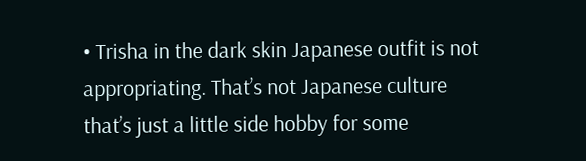• Trisha in the dark skin Japanese outfit is not appropriating. That’s not Japanese culture that’s just a little side hobby for some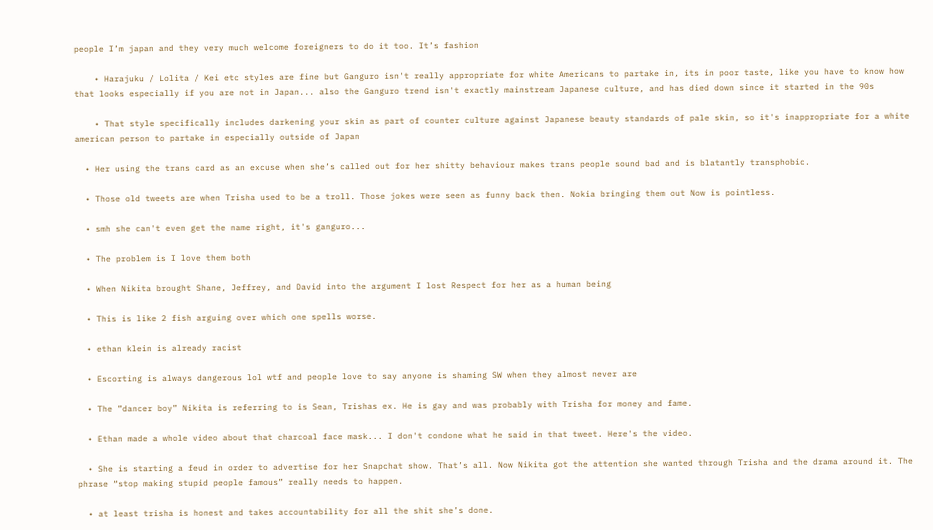people I’m japan and they very much welcome foreigners to do it too. It’s fashion

    • Harajuku / Lolita / Kei etc styles are fine but Ganguro isn't really appropriate for white Americans to partake in, its in poor taste, like you have to know how that looks especially if you are not in Japan... also the Ganguro trend isn't exactly mainstream Japanese culture, and has died down since it started in the 90s

    • That style specifically includes darkening your skin as part of counter culture against Japanese beauty standards of pale skin, so it's inappropriate for a white american person to partake in especially outside of Japan

  • Her using the trans card as an excuse when she’s called out for her shitty behaviour makes trans people sound bad and is blatantly transphobic.

  • Those old tweets are when Trisha used to be a troll. Those jokes were seen as funny back then. Nokia bringing them out Now is pointless.

  • smh she can't even get the name right, it's ganguro...

  • The problem is I love them both

  • When Nikita brought Shane, Jeffrey, and David into the argument I lost Respect for her as a human being

  • This is like 2 fish arguing over which one spells worse.

  • ethan klein is already racist

  • Escorting is always dangerous lol wtf and people love to say anyone is shaming SW when they almost never are

  • The ”dancer boy” Nikita is referring to is Sean, Trishas ex. He is gay and was probably with Trisha for money and fame.

  • Ethan made a whole video about that charcoal face mask... I don't condone what he said in that tweet. Here's the video.

  • She is starting a feud in order to advertise for her Snapchat show. That’s all. Now Nikita got the attention she wanted through Trisha and the drama around it. The phrase “stop making stupid people famous” really needs to happen.

  • at least trisha is honest and takes accountability for all the shit she’s done.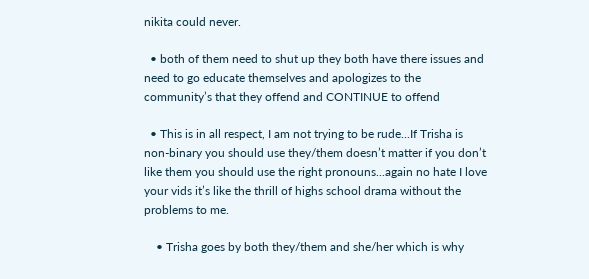nikita could never.

  • both of them need to shut up they both have there issues and need to go educate themselves and apologizes to the community’s that they offend and CONTINUE to offend

  • This is in all respect, I am not trying to be rude...If Trisha is non-binary you should use they/them doesn’t matter if you don’t like them you should use the right pronouns...again no hate I love your vids it’s like the thrill of highs school drama without the problems to me.

    • Trisha goes by both they/them and she/her which is why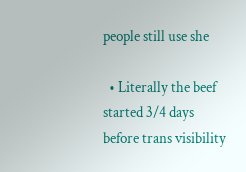people still use she

  • Literally the beef started 3/4 days before trans visibility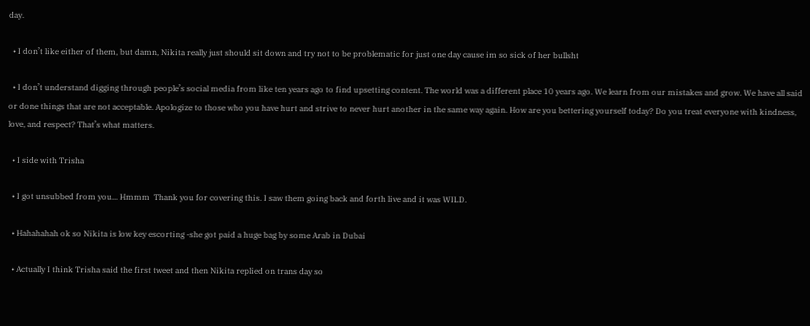day.

  • I don’t like either of them, but damn, Nikita really just should sit down and try not to be problematic for just one day cause im so sick of her bullsht

  • I don’t understand digging through people’s social media from like ten years ago to find upsetting content. The world was a different place 10 years ago. We learn from our mistakes and grow. We have all said or done things that are not acceptable. Apologize to those who you have hurt and strive to never hurt another in the same way again. How are you bettering yourself today? Do you treat everyone with kindness, love, and respect? That’s what matters.

  • I side with Trisha

  • I got unsubbed from you... Hmmm  Thank you for covering this. I saw them going back and forth live and it was WILD.

  • Hahahahah ok so Nikita is low key escorting -she got paid a huge bag by some Arab in Dubai

  • Actually I think Trisha said the first tweet and then Nikita replied on trans day so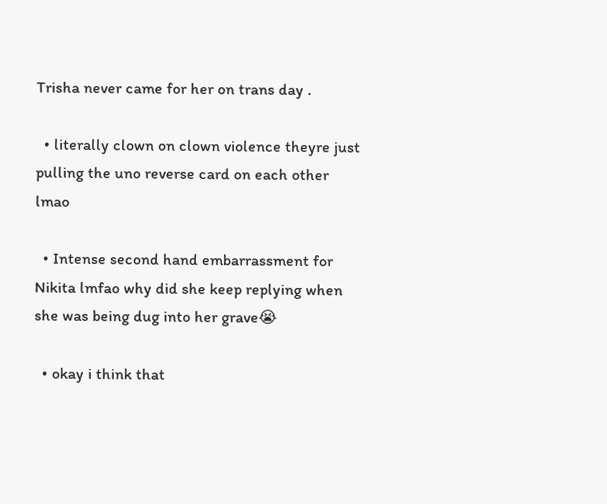Trisha never came for her on trans day .

  • literally clown on clown violence theyre just pulling the uno reverse card on each other lmao

  • Intense second hand embarrassment for Nikita lmfao why did she keep replying when she was being dug into her grave😭

  • okay i think that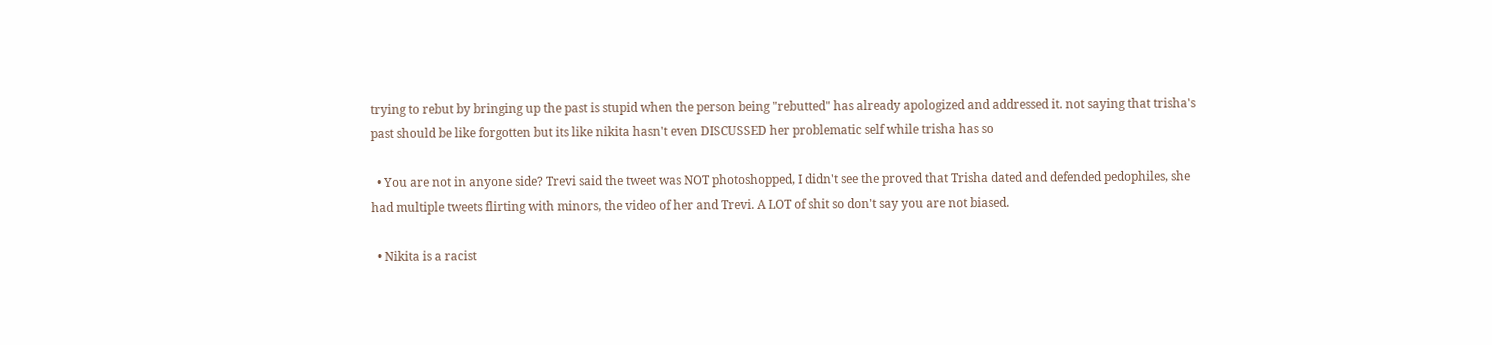trying to rebut by bringing up the past is stupid when the person being "rebutted" has already apologized and addressed it. not saying that trisha's past should be like forgotten but its like nikita hasn't even DISCUSSED her problematic self while trisha has so

  • You are not in anyone side? Trevi said the tweet was NOT photoshopped, I didn't see the proved that Trisha dated and defended pedophiles, she had multiple tweets flirting with minors, the video of her and Trevi. A LOT of shit so don't say you are not biased.

  • Nikita is a racist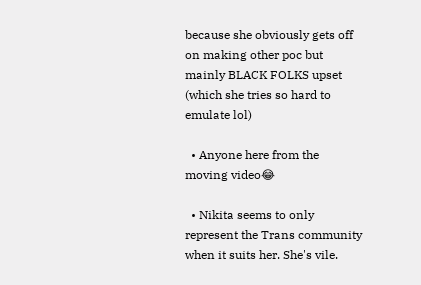because she obviously gets off on making other poc but mainly BLACK FOLKS upset (which she tries so hard to emulate lol)

  • Anyone here from the moving video😂

  • Nikita seems to only represent the Trans community when it suits her. She's vile.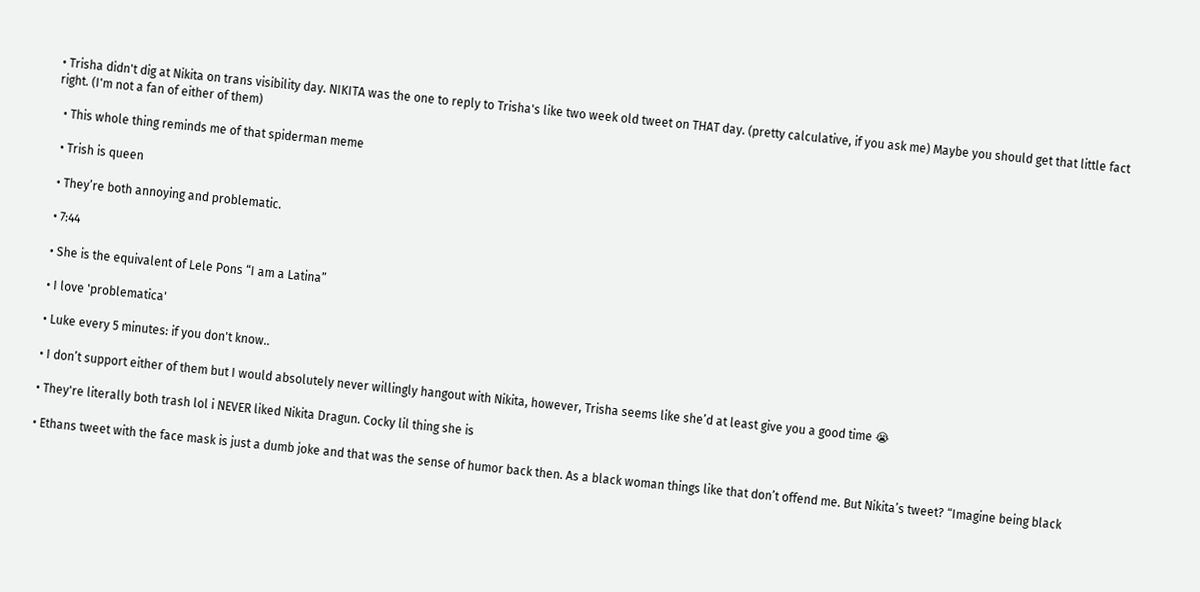• Trisha didn't dig at Nikita on trans visibility day. NIKITA was the one to reply to Trisha's like two week old tweet on THAT day. (pretty calculative, if you ask me) Maybe you should get that little fact right. (I'm not a fan of either of them)

  • This whole thing reminds me of that spiderman meme

  • Trish is queen

  • They’re both annoying and problematic.

  • 7:44

  • She is the equivalent of Lele Pons “I am a Latina”

  • I love 'problematica'

  • Luke every 5 minutes: if you don't know..

  • I don’t support either of them but I would absolutely never willingly hangout with Nikita, however, Trisha seems like she’d at least give you a good time 😭

  • They're literally both trash lol i NEVER liked Nikita Dragun. Cocky lil thing she is

  • Ethans tweet with the face mask is just a dumb joke and that was the sense of humor back then. As a black woman things like that don’t offend me. But Nikita’s tweet? “Imagine being black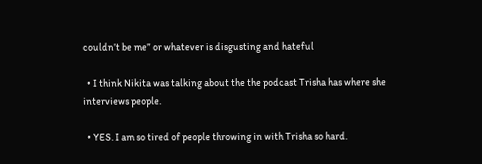couldn’t be me” or whatever is disgusting and hateful

  • I think Nikita was talking about the the podcast Trisha has where she interviews people.

  • YES. I am so tired of people throwing in with Trisha so hard.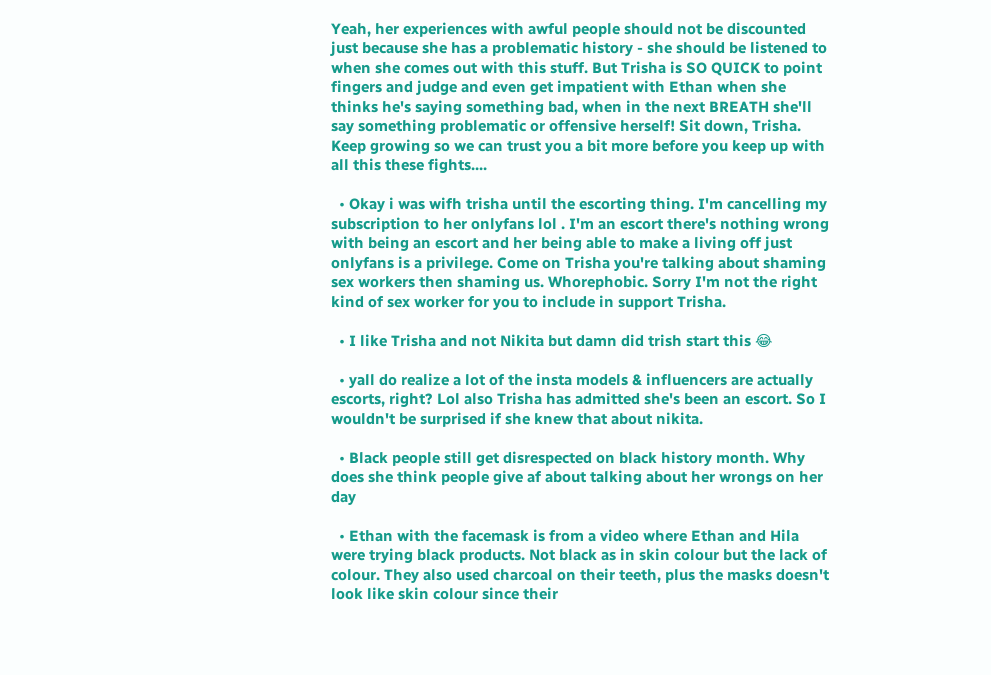Yeah, her experiences with awful people should not be discounted just because she has a problematic history - she should be listened to when she comes out with this stuff. But Trisha is SO QUICK to point fingers and judge and even get impatient with Ethan when she thinks he's saying something bad, when in the next BREATH she'll say something problematic or offensive herself! Sit down, Trisha. Keep growing so we can trust you a bit more before you keep up with all this these fights....

  • Okay i was wifh trisha until the escorting thing. I'm cancelling my subscription to her onlyfans lol . I'm an escort there's nothing wrong with being an escort and her being able to make a living off just onlyfans is a privilege. Come on Trisha you're talking about shaming sex workers then shaming us. Whorephobic. Sorry I'm not the right kind of sex worker for you to include in support Trisha.

  • I like Trisha and not Nikita but damn did trish start this 😂

  • yall do realize a lot of the insta models & influencers are actually escorts, right? Lol also Trisha has admitted she's been an escort. So I wouldn't be surprised if she knew that about nikita.

  • Black people still get disrespected on black history month. Why does she think people give af about talking about her wrongs on her day

  • Ethan with the facemask is from a video where Ethan and Hila were trying black products. Not black as in skin colour but the lack of colour. They also used charcoal on their teeth, plus the masks doesn't look like skin colour since their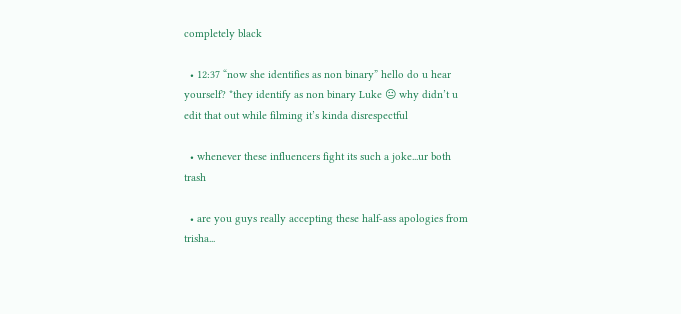completely black

  • 12:37 “now she identifies as non binary” hello do u hear yourself? *they identify as non binary Luke 😐 why didn’t u edit that out while filming it’s kinda disrespectful

  • whenever these influencers fight its such a joke...ur both trash

  • are you guys really accepting these half-ass apologies from trisha...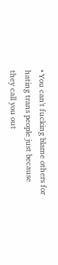• You can't fucking blame others for hating trans people just because they call you out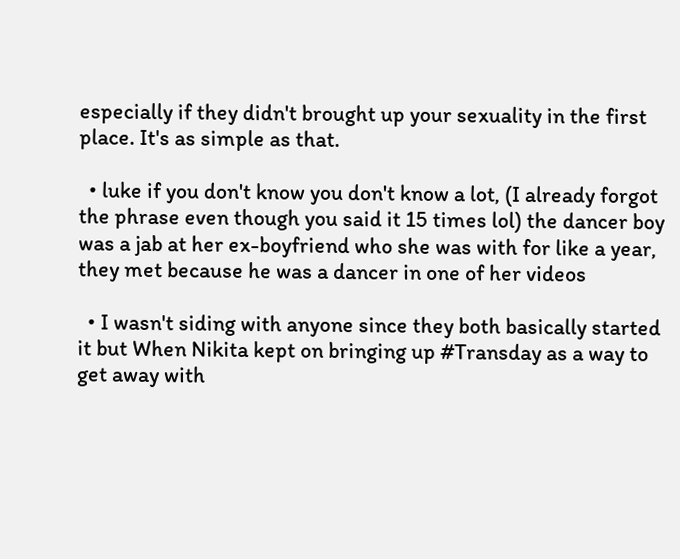especially if they didn't brought up your sexuality in the first place. It's as simple as that.

  • luke if you don't know you don't know a lot, (I already forgot the phrase even though you said it 15 times lol) the dancer boy was a jab at her ex-boyfriend who she was with for like a year, they met because he was a dancer in one of her videos

  • I wasn't siding with anyone since they both basically started it but When Nikita kept on bringing up #Transday as a way to get away with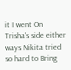it I went On Trisha's side either ways Nikita tried so hard to Bring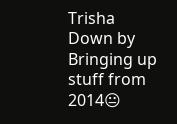Trisha Down by Bringing up stuff from 2014😐